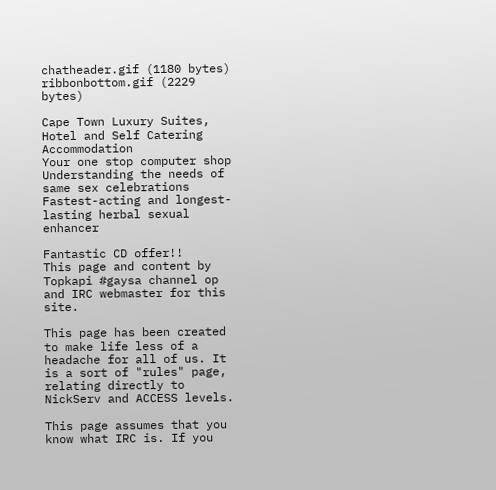chatheader.gif (1180 bytes)
ribbonbottom.gif (2229 bytes)

Cape Town Luxury Suites, Hotel and Self Catering Accommodation
Your one stop computer shop
Understanding the needs of same sex celebrations
Fastest-acting and longest-lasting herbal sexual enhancer

Fantastic CD offer!!
This page and content by Topkapi #gaysa channel op and IRC webmaster for this site.

This page has been created to make life less of a headache for all of us. It is a sort of "rules" page, relating directly to NickServ and ACCESS levels.

This page assumes that you know what IRC is. If you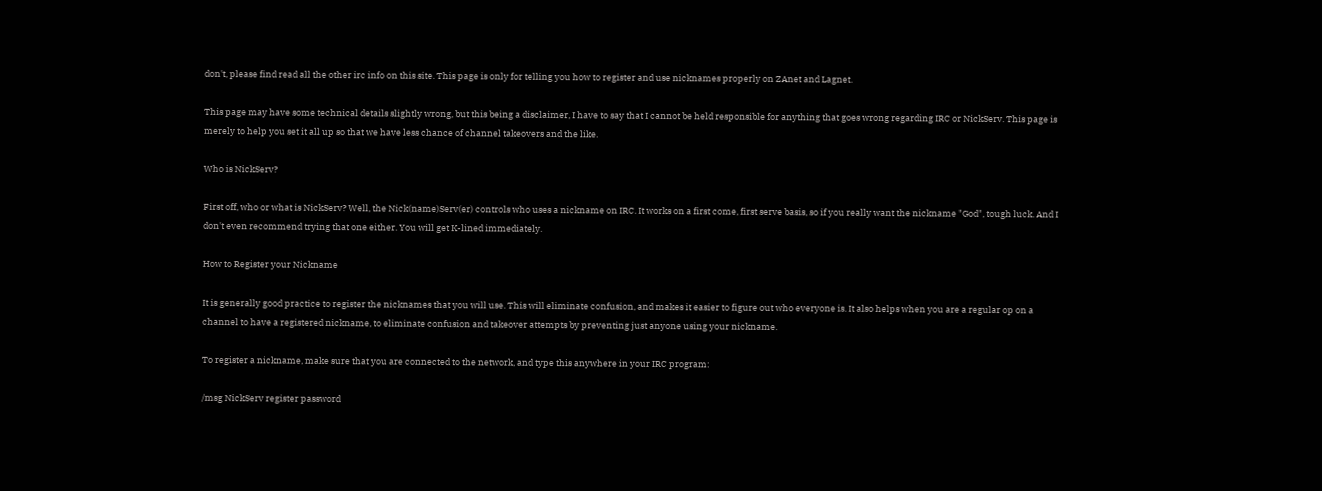don't, please find read all the other irc info on this site. This page is only for telling you how to register and use nicknames properly on ZAnet and Lagnet.

This page may have some technical details slightly wrong, but this being a disclaimer, I have to say that I cannot be held responsible for anything that goes wrong regarding IRC or NickServ. This page is merely to help you set it all up so that we have less chance of channel takeovers and the like.

Who is NickServ?

First off, who or what is NickServ? Well, the Nick(name)Serv(er) controls who uses a nickname on IRC. It works on a first come, first serve basis, so if you really want the nickname "God", tough luck. And I don't even recommend trying that one either. You will get K-lined immediately.

How to Register your Nickname

It is generally good practice to register the nicknames that you will use. This will eliminate confusion, and makes it easier to figure out who everyone is. It also helps when you are a regular op on a channel to have a registered nickname, to eliminate confusion and takeover attempts by preventing just anyone using your nickname.

To register a nickname, make sure that you are connected to the network, and type this anywhere in your IRC program:

/msg NickServ register password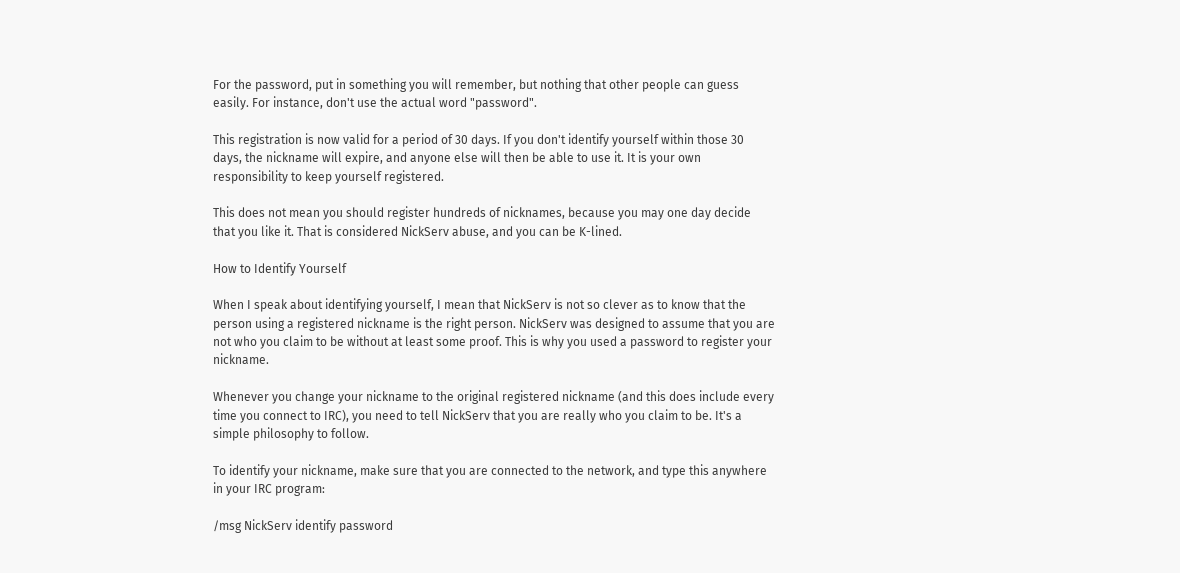For the password, put in something you will remember, but nothing that other people can guess easily. For instance, don't use the actual word "password".

This registration is now valid for a period of 30 days. If you don't identify yourself within those 30 days, the nickname will expire, and anyone else will then be able to use it. It is your own responsibility to keep yourself registered.

This does not mean you should register hundreds of nicknames, because you may one day decide that you like it. That is considered NickServ abuse, and you can be K-lined.

How to Identify Yourself

When I speak about identifying yourself, I mean that NickServ is not so clever as to know that the person using a registered nickname is the right person. NickServ was designed to assume that you are not who you claim to be without at least some proof. This is why you used a password to register your nickname.

Whenever you change your nickname to the original registered nickname (and this does include every time you connect to IRC), you need to tell NickServ that you are really who you claim to be. It's a simple philosophy to follow.

To identify your nickname, make sure that you are connected to the network, and type this anywhere in your IRC program:

/msg NickServ identify password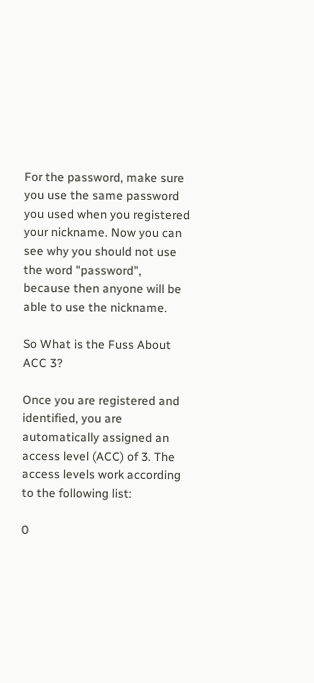For the password, make sure you use the same password you used when you registered your nickname. Now you can see why you should not use the word "password", because then anyone will be able to use the nickname.

So What is the Fuss About ACC 3?

Once you are registered and identified, you are automatically assigned an access level (ACC) of 3. The access levels work according to the following list:

0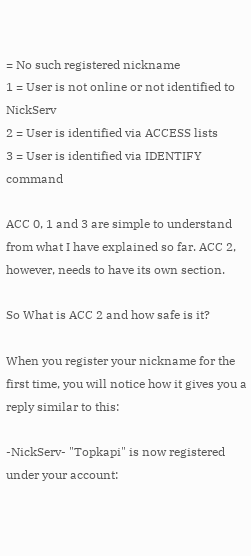= No such registered nickname
1 = User is not online or not identified to NickServ
2 = User is identified via ACCESS lists
3 = User is identified via IDENTIFY command

ACC 0, 1 and 3 are simple to understand from what I have explained so far. ACC 2, however, needs to have its own section.

So What is ACC 2 and how safe is it?

When you register your nickname for the first time, you will notice how it gives you a reply similar to this:

-NickServ- "Topkapi" is now registered under your account: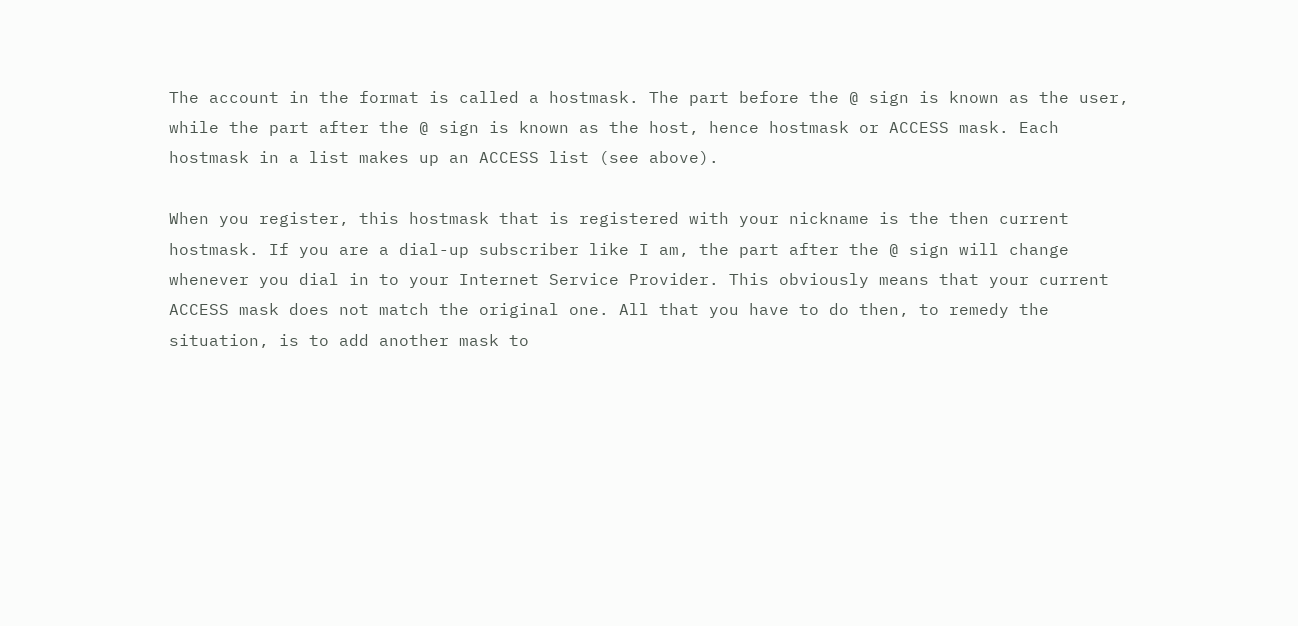The account in the format is called a hostmask. The part before the @ sign is known as the user, while the part after the @ sign is known as the host, hence hostmask or ACCESS mask. Each hostmask in a list makes up an ACCESS list (see above).

When you register, this hostmask that is registered with your nickname is the then current hostmask. If you are a dial-up subscriber like I am, the part after the @ sign will change whenever you dial in to your Internet Service Provider. This obviously means that your current ACCESS mask does not match the original one. All that you have to do then, to remedy the situation, is to add another mask to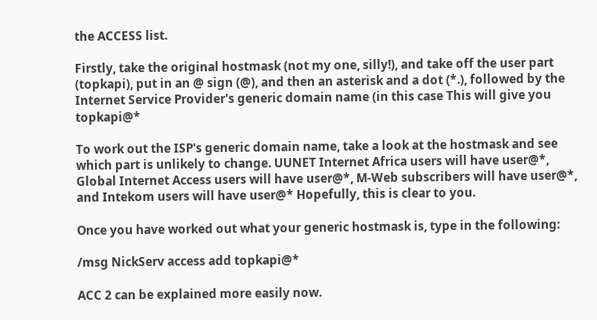the ACCESS list.

Firstly, take the original hostmask (not my one, silly!), and take off the user part (topkapi), put in an @ sign (@), and then an asterisk and a dot (*.), followed by the Internet Service Provider's generic domain name (in this case This will give you topkapi@*

To work out the ISP's generic domain name, take a look at the hostmask and see which part is unlikely to change. UUNET Internet Africa users will have user@*, Global Internet Access users will have user@*, M-Web subscribers will have user@*, and Intekom users will have user@* Hopefully, this is clear to you.

Once you have worked out what your generic hostmask is, type in the following:

/msg NickServ access add topkapi@*

ACC 2 can be explained more easily now.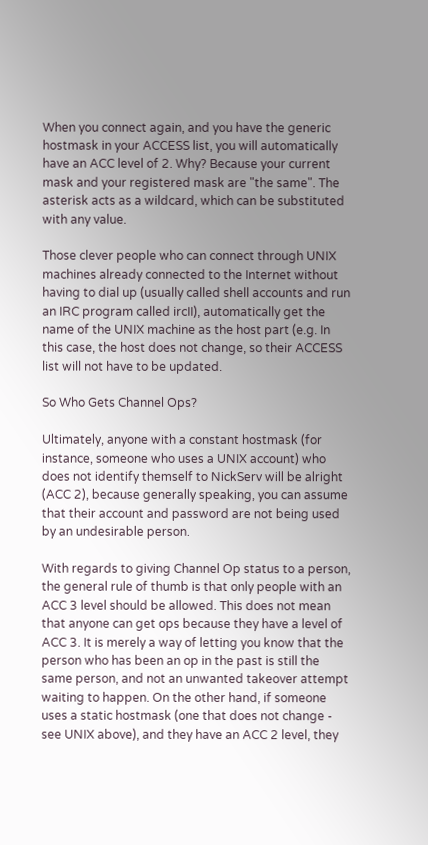When you connect again, and you have the generic hostmask in your ACCESS list, you will automatically have an ACC level of 2. Why? Because your current mask and your registered mask are "the same". The asterisk acts as a wildcard, which can be substituted with any value.

Those clever people who can connect through UNIX machines already connected to the Internet without having to dial up (usually called shell accounts and run an IRC program called ircII), automatically get the name of the UNIX machine as the host part (e.g. In this case, the host does not change, so their ACCESS list will not have to be updated.

So Who Gets Channel Ops?

Ultimately, anyone with a constant hostmask (for instance, someone who uses a UNIX account) who does not identify themself to NickServ will be alright (ACC 2), because generally speaking, you can assume that their account and password are not being used by an undesirable person.

With regards to giving Channel Op status to a person, the general rule of thumb is that only people with an ACC 3 level should be allowed. This does not mean that anyone can get ops because they have a level of ACC 3. It is merely a way of letting you know that the person who has been an op in the past is still the same person, and not an unwanted takeover attempt waiting to happen. On the other hand, if someone uses a static hostmask (one that does not change - see UNIX above), and they have an ACC 2 level, they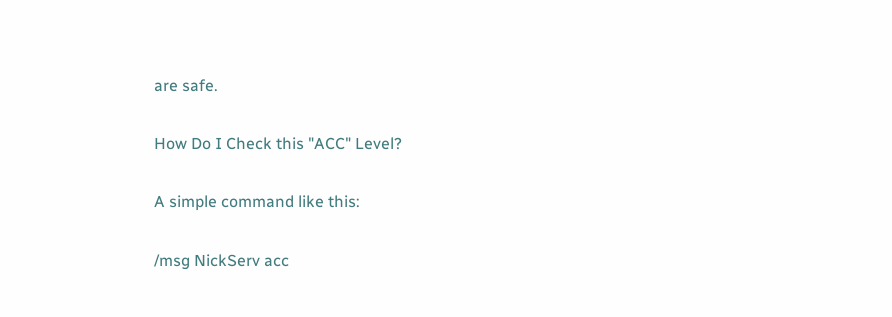are safe.

How Do I Check this "ACC" Level?

A simple command like this:

/msg NickServ acc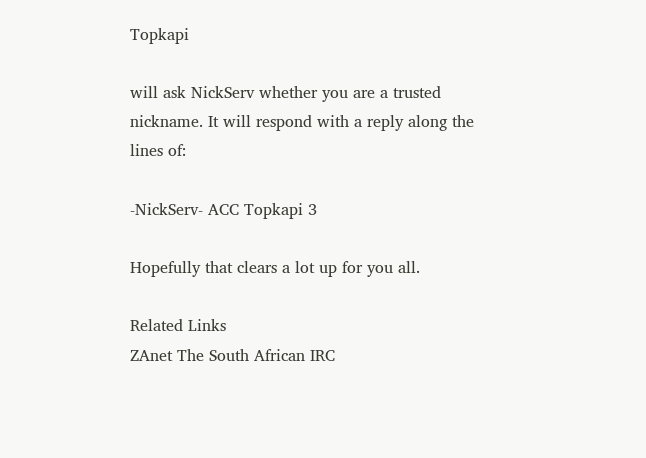Topkapi

will ask NickServ whether you are a trusted nickname. It will respond with a reply along the lines of:

-NickServ- ACC Topkapi 3

Hopefully that clears a lot up for you all.

Related Links
ZAnet The South African IRC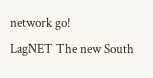network go!
LagNET The new South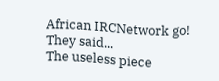African IRCNetwork go!
They said...
The useless piece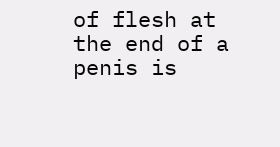of flesh at the end of a penis is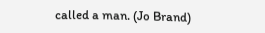called a man. (Jo Brand)